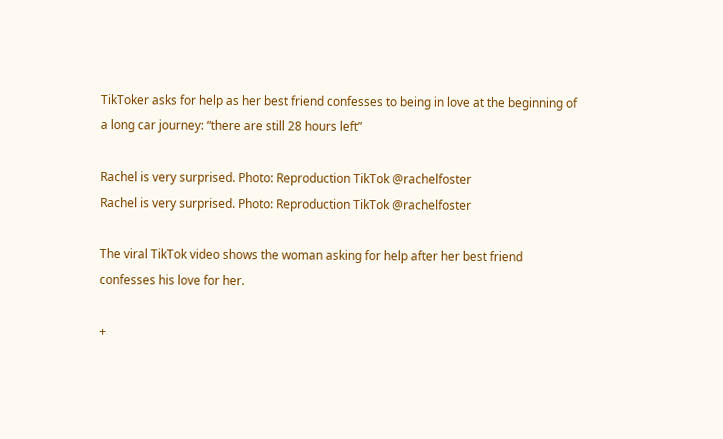TikToker asks for help as her best friend confesses to being in love at the beginning of a long car journey: “there are still 28 hours left”

Rachel is very surprised. Photo: Reproduction TikTok @rachelfoster
Rachel is very surprised. Photo: Reproduction TikTok @rachelfoster

The viral TikTok video shows the woman asking for help after her best friend confesses his love for her.

+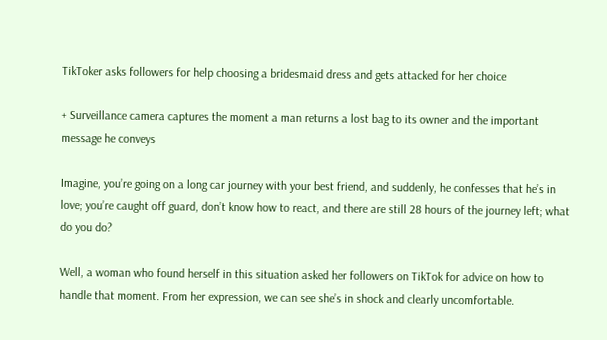TikToker asks followers for help choosing a bridesmaid dress and gets attacked for her choice

+ Surveillance camera captures the moment a man returns a lost bag to its owner and the important message he conveys

Imagine, you’re going on a long car journey with your best friend, and suddenly, he confesses that he’s in love; you’re caught off guard, don’t know how to react, and there are still 28 hours of the journey left; what do you do?

Well, a woman who found herself in this situation asked her followers on TikTok for advice on how to handle that moment. From her expression, we can see she’s in shock and clearly uncomfortable.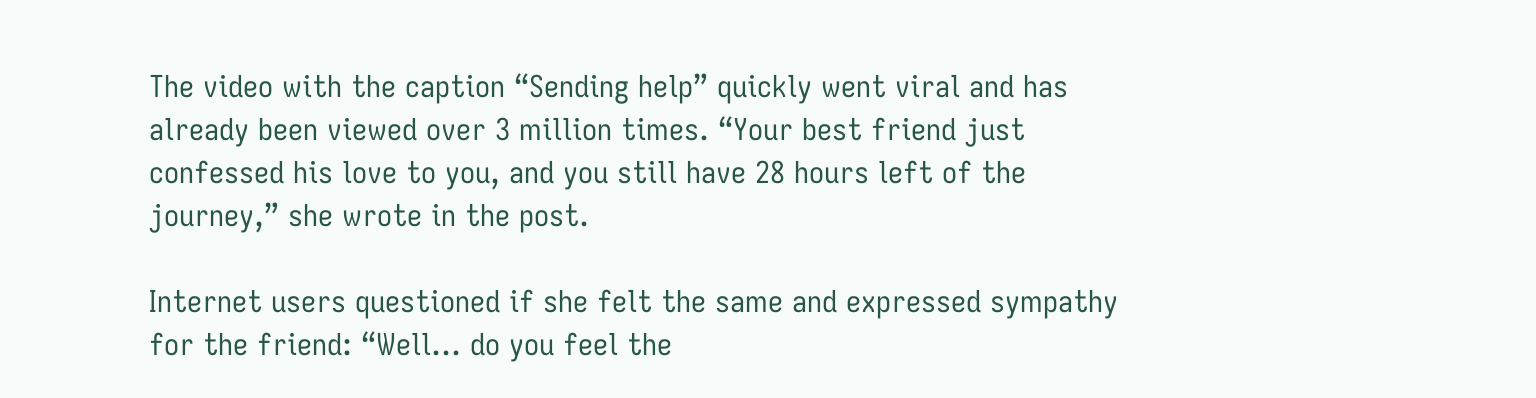The video with the caption “Sending help” quickly went viral and has already been viewed over 3 million times. “Your best friend just confessed his love to you, and you still have 28 hours left of the journey,” she wrote in the post.

Internet users questioned if she felt the same and expressed sympathy for the friend: “Well… do you feel the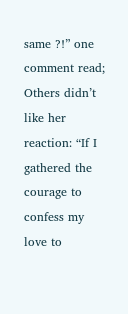same ?!” one comment read; Others didn’t like her reaction: “If I gathered the courage to confess my love to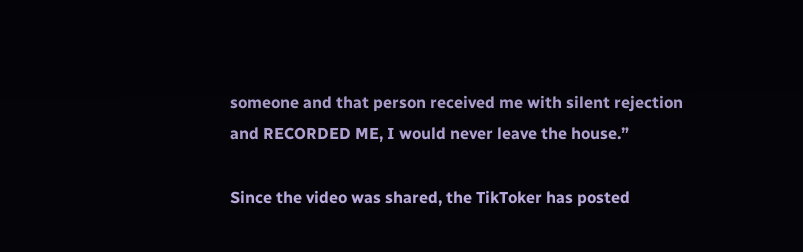someone and that person received me with silent rejection and RECORDED ME, I would never leave the house.”

Since the video was shared, the TikToker has posted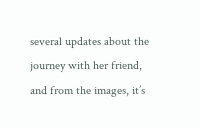several updates about the journey with her friend, and from the images, it’s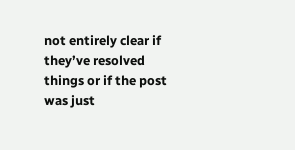not entirely clear if they’ve resolved things or if the post was just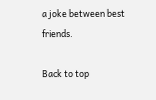a joke between best friends.

Back to top